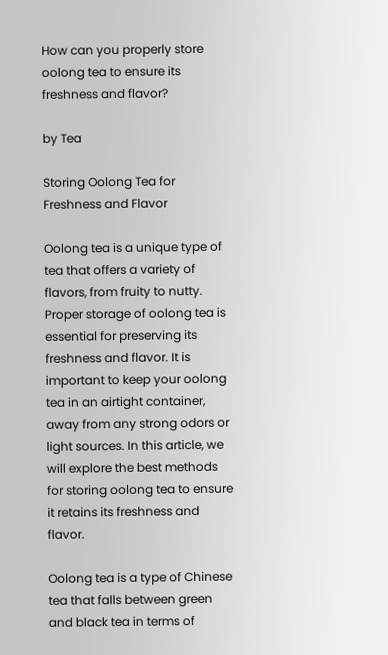How can you properly store oolong tea to ensure its freshness and flavor?

by Tea

Storing Oolong Tea for Freshness and Flavor

Oolong tea is a unique type of tea that offers a variety of flavors, from fruity to nutty. Proper storage of oolong tea is essential for preserving its freshness and flavor. It is important to keep your oolong tea in an airtight container, away from any strong odors or light sources. In this article, we will explore the best methods for storing oolong tea to ensure it retains its freshness and flavor.

Oolong tea is a type of Chinese tea that falls between green and black tea in terms of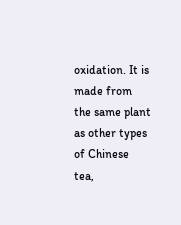oxidation. It is made from the same plant as other types of Chinese tea,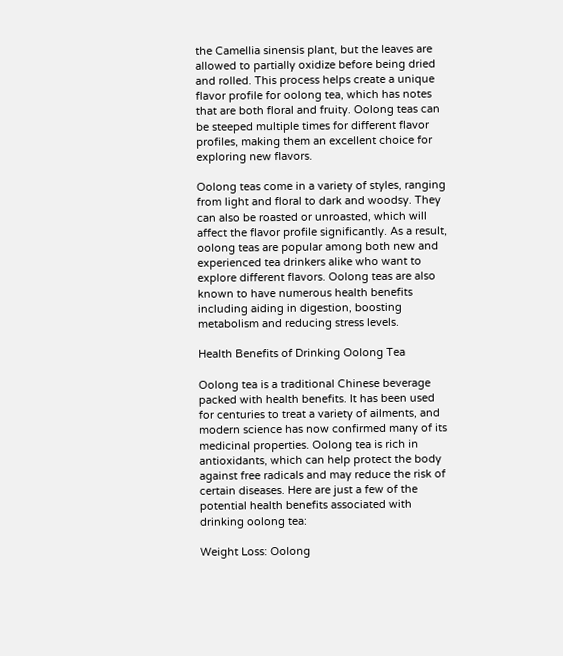the Camellia sinensis plant, but the leaves are allowed to partially oxidize before being dried and rolled. This process helps create a unique flavor profile for oolong tea, which has notes that are both floral and fruity. Oolong teas can be steeped multiple times for different flavor profiles, making them an excellent choice for exploring new flavors.

Oolong teas come in a variety of styles, ranging from light and floral to dark and woodsy. They can also be roasted or unroasted, which will affect the flavor profile significantly. As a result, oolong teas are popular among both new and experienced tea drinkers alike who want to explore different flavors. Oolong teas are also known to have numerous health benefits including aiding in digestion, boosting metabolism and reducing stress levels.

Health Benefits of Drinking Oolong Tea

Oolong tea is a traditional Chinese beverage packed with health benefits. It has been used for centuries to treat a variety of ailments, and modern science has now confirmed many of its medicinal properties. Oolong tea is rich in antioxidants, which can help protect the body against free radicals and may reduce the risk of certain diseases. Here are just a few of the potential health benefits associated with drinking oolong tea:

Weight Loss: Oolong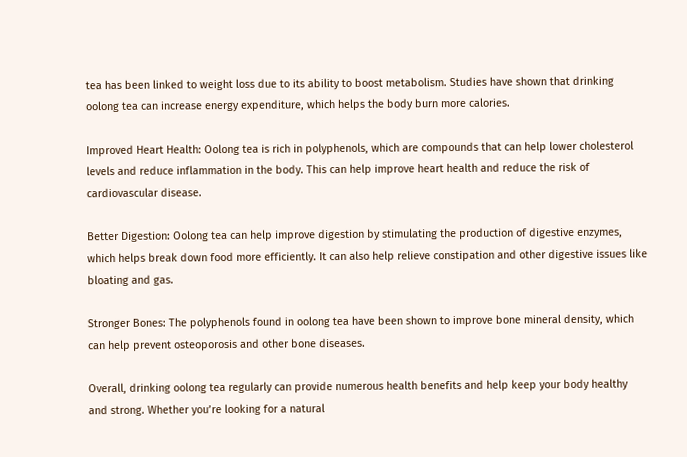tea has been linked to weight loss due to its ability to boost metabolism. Studies have shown that drinking oolong tea can increase energy expenditure, which helps the body burn more calories.

Improved Heart Health: Oolong tea is rich in polyphenols, which are compounds that can help lower cholesterol levels and reduce inflammation in the body. This can help improve heart health and reduce the risk of cardiovascular disease.

Better Digestion: Oolong tea can help improve digestion by stimulating the production of digestive enzymes, which helps break down food more efficiently. It can also help relieve constipation and other digestive issues like bloating and gas.

Stronger Bones: The polyphenols found in oolong tea have been shown to improve bone mineral density, which can help prevent osteoporosis and other bone diseases.

Overall, drinking oolong tea regularly can provide numerous health benefits and help keep your body healthy and strong. Whether you’re looking for a natural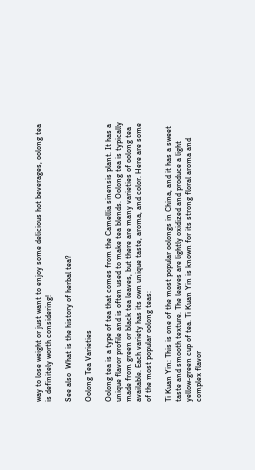way to lose weight or just want to enjoy some delicious hot beverages, oolong tea is definitely worth considering!

See also  What is the history of herbal tea?

Oolong Tea Varieties

Oolong tea is a type of tea that comes from the Camellia sinensis plant. It has a unique flavor profile and is often used to make tea blends. Oolong tea is typically made from green or black tea leaves, but there are many varieties of oolong tea available. Each variety has its own unique taste, aroma, and color. Here are some of the most popular oolong teas:

Ti Kuan Yin: This is one of the most popular oolongs in China, and it has a sweet taste and smooth texture. The leaves are lightly oxidized and produce a light yellow-green cup of tea. Ti Kuan Yin is known for its strong floral aroma and complex flavor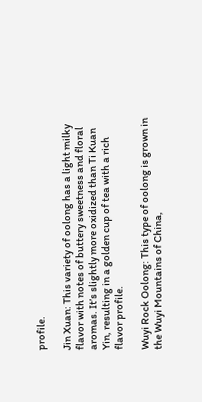profile.

Jin Xuan: This variety of oolong has a light milky flavor with notes of buttery sweetness and floral aromas. It’s slightly more oxidized than Ti Kuan Yin, resulting in a golden cup of tea with a rich flavor profile.

Wuyi Rock Oolong: This type of oolong is grown in the Wuyi Mountains of China,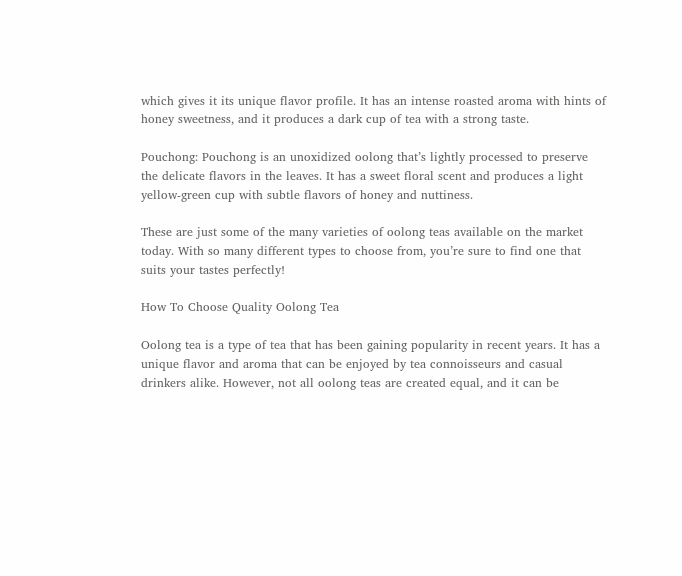which gives it its unique flavor profile. It has an intense roasted aroma with hints of honey sweetness, and it produces a dark cup of tea with a strong taste.

Pouchong: Pouchong is an unoxidized oolong that’s lightly processed to preserve the delicate flavors in the leaves. It has a sweet floral scent and produces a light yellow-green cup with subtle flavors of honey and nuttiness.

These are just some of the many varieties of oolong teas available on the market today. With so many different types to choose from, you’re sure to find one that suits your tastes perfectly!

How To Choose Quality Oolong Tea

Oolong tea is a type of tea that has been gaining popularity in recent years. It has a unique flavor and aroma that can be enjoyed by tea connoisseurs and casual drinkers alike. However, not all oolong teas are created equal, and it can be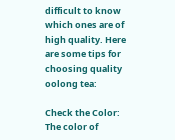difficult to know which ones are of high quality. Here are some tips for choosing quality oolong tea:

Check the Color: The color of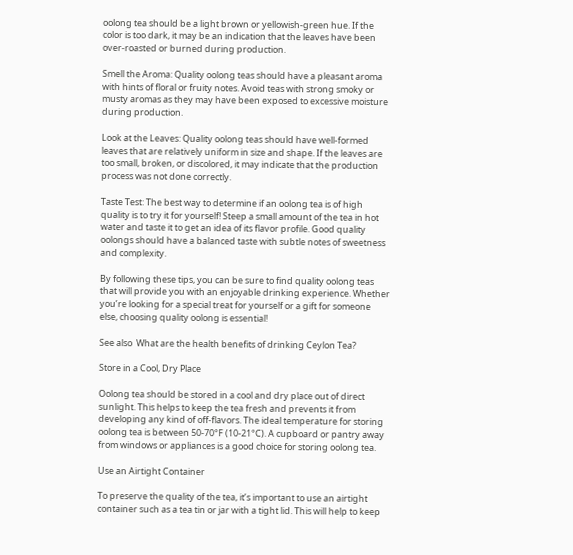oolong tea should be a light brown or yellowish-green hue. If the color is too dark, it may be an indication that the leaves have been over-roasted or burned during production.

Smell the Aroma: Quality oolong teas should have a pleasant aroma with hints of floral or fruity notes. Avoid teas with strong smoky or musty aromas as they may have been exposed to excessive moisture during production.

Look at the Leaves: Quality oolong teas should have well-formed leaves that are relatively uniform in size and shape. If the leaves are too small, broken, or discolored, it may indicate that the production process was not done correctly.

Taste Test: The best way to determine if an oolong tea is of high quality is to try it for yourself! Steep a small amount of the tea in hot water and taste it to get an idea of its flavor profile. Good quality oolongs should have a balanced taste with subtle notes of sweetness and complexity.

By following these tips, you can be sure to find quality oolong teas that will provide you with an enjoyable drinking experience. Whether you’re looking for a special treat for yourself or a gift for someone else, choosing quality oolong is essential!

See also  What are the health benefits of drinking Ceylon Tea?

Store in a Cool, Dry Place

Oolong tea should be stored in a cool and dry place out of direct sunlight. This helps to keep the tea fresh and prevents it from developing any kind of off-flavors. The ideal temperature for storing oolong tea is between 50-70°F (10-21°C). A cupboard or pantry away from windows or appliances is a good choice for storing oolong tea.

Use an Airtight Container

To preserve the quality of the tea, it’s important to use an airtight container such as a tea tin or jar with a tight lid. This will help to keep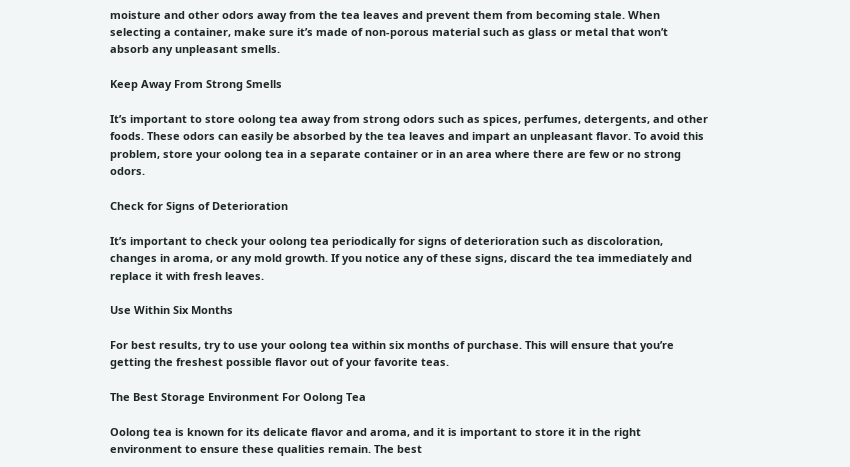moisture and other odors away from the tea leaves and prevent them from becoming stale. When selecting a container, make sure it’s made of non-porous material such as glass or metal that won’t absorb any unpleasant smells.

Keep Away From Strong Smells

It’s important to store oolong tea away from strong odors such as spices, perfumes, detergents, and other foods. These odors can easily be absorbed by the tea leaves and impart an unpleasant flavor. To avoid this problem, store your oolong tea in a separate container or in an area where there are few or no strong odors.

Check for Signs of Deterioration

It’s important to check your oolong tea periodically for signs of deterioration such as discoloration, changes in aroma, or any mold growth. If you notice any of these signs, discard the tea immediately and replace it with fresh leaves.

Use Within Six Months

For best results, try to use your oolong tea within six months of purchase. This will ensure that you’re getting the freshest possible flavor out of your favorite teas.

The Best Storage Environment For Oolong Tea

Oolong tea is known for its delicate flavor and aroma, and it is important to store it in the right environment to ensure these qualities remain. The best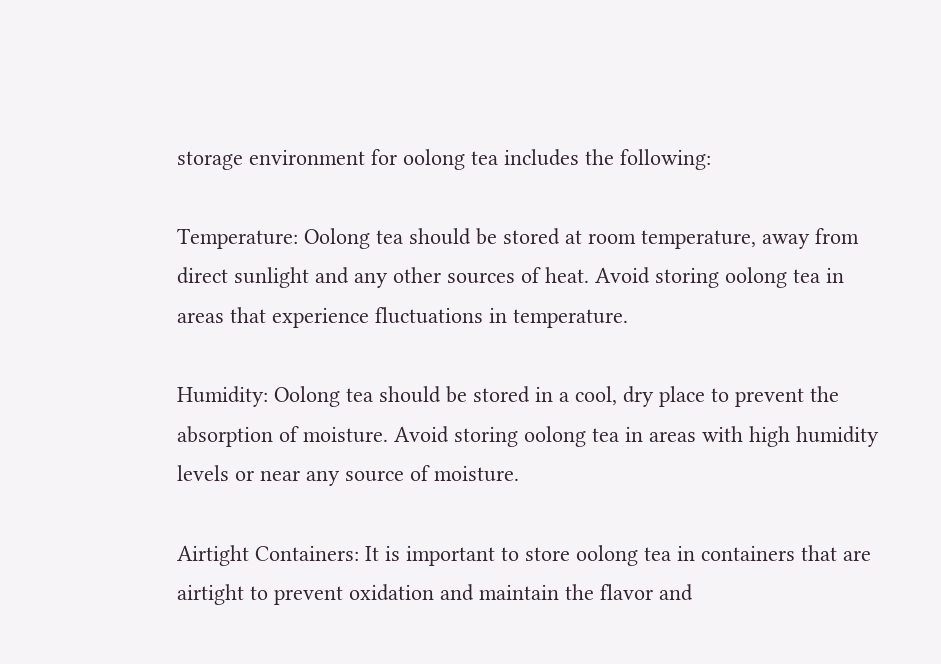storage environment for oolong tea includes the following:

Temperature: Oolong tea should be stored at room temperature, away from direct sunlight and any other sources of heat. Avoid storing oolong tea in areas that experience fluctuations in temperature.

Humidity: Oolong tea should be stored in a cool, dry place to prevent the absorption of moisture. Avoid storing oolong tea in areas with high humidity levels or near any source of moisture.

Airtight Containers: It is important to store oolong tea in containers that are airtight to prevent oxidation and maintain the flavor and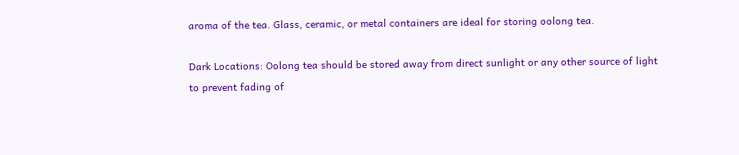aroma of the tea. Glass, ceramic, or metal containers are ideal for storing oolong tea.

Dark Locations: Oolong tea should be stored away from direct sunlight or any other source of light to prevent fading of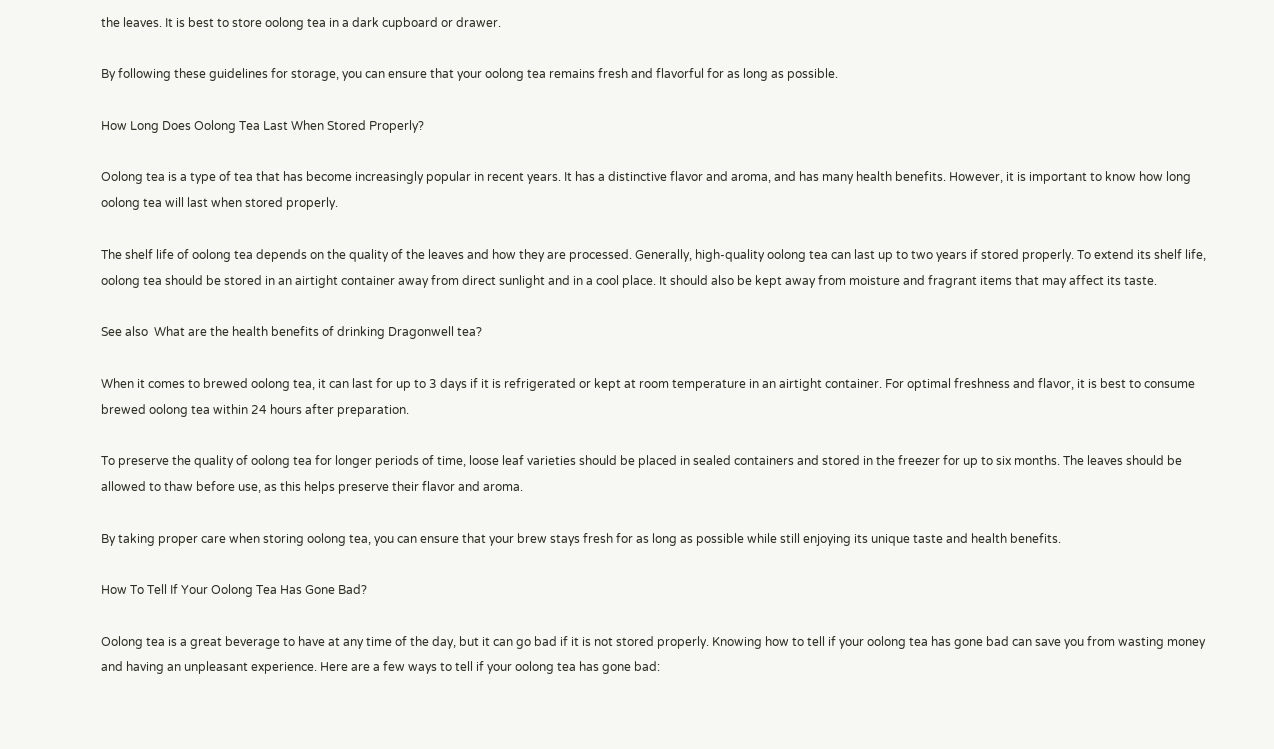the leaves. It is best to store oolong tea in a dark cupboard or drawer.

By following these guidelines for storage, you can ensure that your oolong tea remains fresh and flavorful for as long as possible.

How Long Does Oolong Tea Last When Stored Properly?

Oolong tea is a type of tea that has become increasingly popular in recent years. It has a distinctive flavor and aroma, and has many health benefits. However, it is important to know how long oolong tea will last when stored properly.

The shelf life of oolong tea depends on the quality of the leaves and how they are processed. Generally, high-quality oolong tea can last up to two years if stored properly. To extend its shelf life, oolong tea should be stored in an airtight container away from direct sunlight and in a cool place. It should also be kept away from moisture and fragrant items that may affect its taste.

See also  What are the health benefits of drinking Dragonwell tea?

When it comes to brewed oolong tea, it can last for up to 3 days if it is refrigerated or kept at room temperature in an airtight container. For optimal freshness and flavor, it is best to consume brewed oolong tea within 24 hours after preparation.

To preserve the quality of oolong tea for longer periods of time, loose leaf varieties should be placed in sealed containers and stored in the freezer for up to six months. The leaves should be allowed to thaw before use, as this helps preserve their flavor and aroma.

By taking proper care when storing oolong tea, you can ensure that your brew stays fresh for as long as possible while still enjoying its unique taste and health benefits.

How To Tell If Your Oolong Tea Has Gone Bad?

Oolong tea is a great beverage to have at any time of the day, but it can go bad if it is not stored properly. Knowing how to tell if your oolong tea has gone bad can save you from wasting money and having an unpleasant experience. Here are a few ways to tell if your oolong tea has gone bad: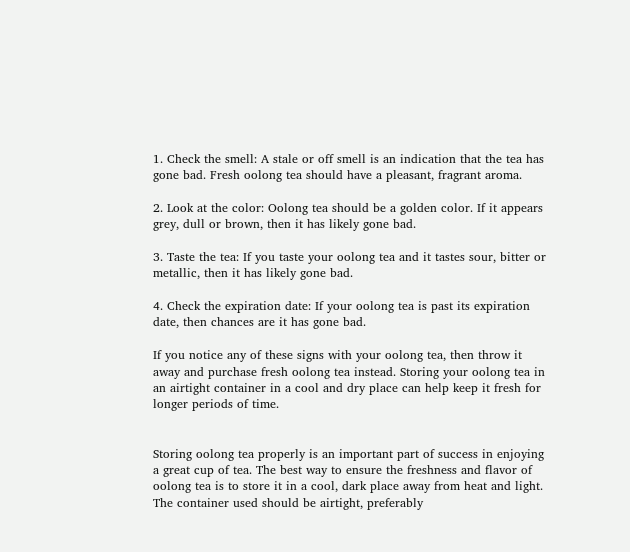1. Check the smell: A stale or off smell is an indication that the tea has gone bad. Fresh oolong tea should have a pleasant, fragrant aroma.

2. Look at the color: Oolong tea should be a golden color. If it appears grey, dull or brown, then it has likely gone bad.

3. Taste the tea: If you taste your oolong tea and it tastes sour, bitter or metallic, then it has likely gone bad.

4. Check the expiration date: If your oolong tea is past its expiration date, then chances are it has gone bad.

If you notice any of these signs with your oolong tea, then throw it away and purchase fresh oolong tea instead. Storing your oolong tea in an airtight container in a cool and dry place can help keep it fresh for longer periods of time.


Storing oolong tea properly is an important part of success in enjoying a great cup of tea. The best way to ensure the freshness and flavor of oolong tea is to store it in a cool, dark place away from heat and light. The container used should be airtight, preferably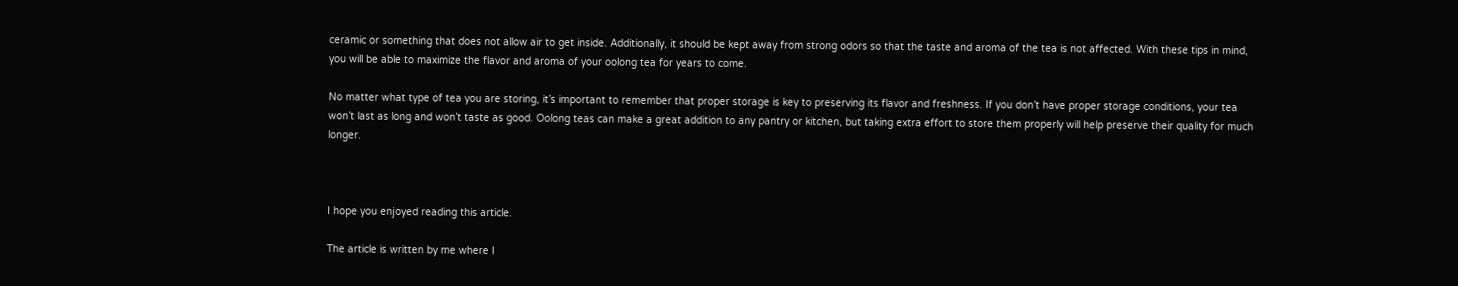ceramic or something that does not allow air to get inside. Additionally, it should be kept away from strong odors so that the taste and aroma of the tea is not affected. With these tips in mind, you will be able to maximize the flavor and aroma of your oolong tea for years to come.

No matter what type of tea you are storing, it’s important to remember that proper storage is key to preserving its flavor and freshness. If you don’t have proper storage conditions, your tea won’t last as long and won’t taste as good. Oolong teas can make a great addition to any pantry or kitchen, but taking extra effort to store them properly will help preserve their quality for much longer.



I hope you enjoyed reading this article.

The article is written by me where I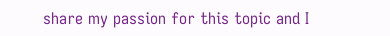share my passion for this topic and I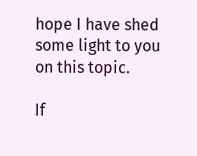hope I have shed some light to you on this topic.

If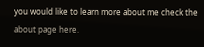you would like to learn more about me check the about page here.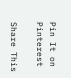Pin It on Pinterest

Share This